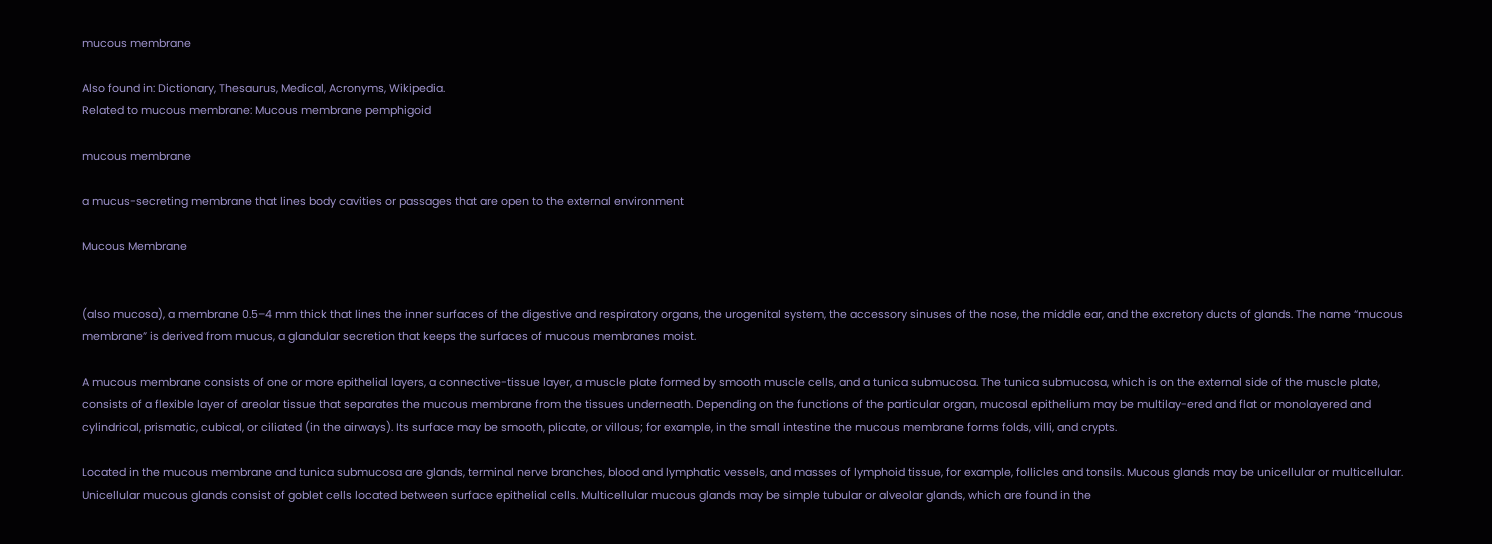mucous membrane

Also found in: Dictionary, Thesaurus, Medical, Acronyms, Wikipedia.
Related to mucous membrane: Mucous membrane pemphigoid

mucous membrane

a mucus-secreting membrane that lines body cavities or passages that are open to the external environment

Mucous Membrane


(also mucosa), a membrane 0.5–4 mm thick that lines the inner surfaces of the digestive and respiratory organs, the urogenital system, the accessory sinuses of the nose, the middle ear, and the excretory ducts of glands. The name “mucous membrane” is derived from mucus, a glandular secretion that keeps the surfaces of mucous membranes moist.

A mucous membrane consists of one or more epithelial layers, a connective-tissue layer, a muscle plate formed by smooth muscle cells, and a tunica submucosa. The tunica submucosa, which is on the external side of the muscle plate, consists of a flexible layer of areolar tissue that separates the mucous membrane from the tissues underneath. Depending on the functions of the particular organ, mucosal epithelium may be multilay-ered and flat or monolayered and cylindrical, prismatic, cubical, or ciliated (in the airways). Its surface may be smooth, plicate, or villous; for example, in the small intestine the mucous membrane forms folds, villi, and crypts.

Located in the mucous membrane and tunica submucosa are glands, terminal nerve branches, blood and lymphatic vessels, and masses of lymphoid tissue, for example, follicles and tonsils. Mucous glands may be unicellular or multicellular. Unicellular mucous glands consist of goblet cells located between surface epithelial cells. Multicellular mucous glands may be simple tubular or alveolar glands, which are found in the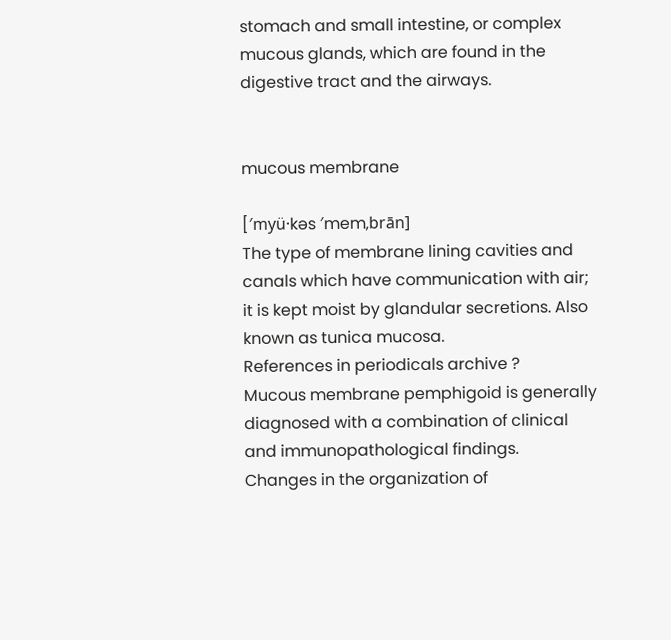stomach and small intestine, or complex mucous glands, which are found in the digestive tract and the airways.


mucous membrane

[′myü·kəs ′mem‚brān]
The type of membrane lining cavities and canals which have communication with air; it is kept moist by glandular secretions. Also known as tunica mucosa.
References in periodicals archive ?
Mucous membrane pemphigoid is generally diagnosed with a combination of clinical and immunopathological findings.
Changes in the organization of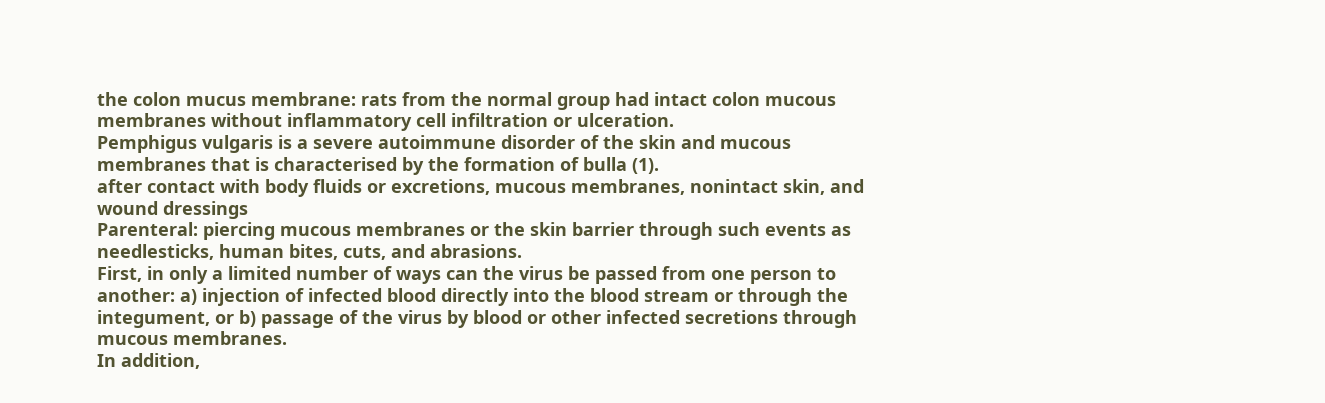the colon mucus membrane: rats from the normal group had intact colon mucous membranes without inflammatory cell infiltration or ulceration.
Pemphigus vulgaris is a severe autoimmune disorder of the skin and mucous membranes that is characterised by the formation of bulla (1).
after contact with body fluids or excretions, mucous membranes, nonintact skin, and wound dressings
Parenteral: piercing mucous membranes or the skin barrier through such events as needlesticks, human bites, cuts, and abrasions.
First, in only a limited number of ways can the virus be passed from one person to another: a) injection of infected blood directly into the blood stream or through the integument, or b) passage of the virus by blood or other infected secretions through mucous membranes.
In addition,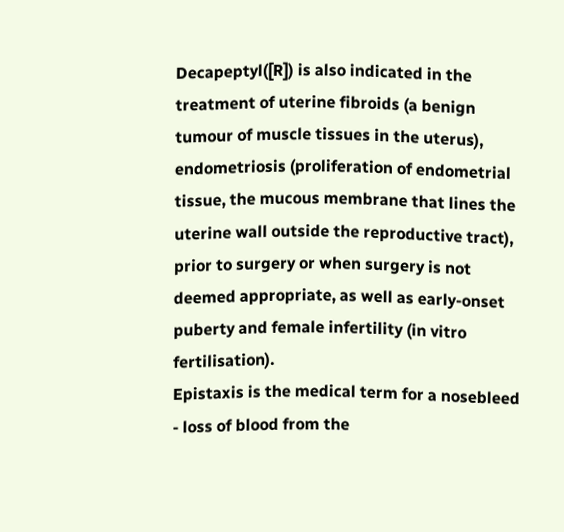Decapeptyl([R]) is also indicated in the treatment of uterine fibroids (a benign tumour of muscle tissues in the uterus), endometriosis (proliferation of endometrial tissue, the mucous membrane that lines the uterine wall outside the reproductive tract), prior to surgery or when surgery is not deemed appropriate, as well as early-onset puberty and female infertility (in vitro fertilisation).
Epistaxis is the medical term for a nosebleed - loss of blood from the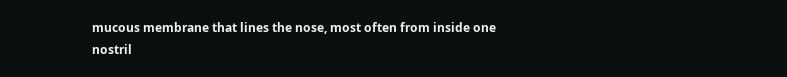mucous membrane that lines the nose, most often from inside one nostril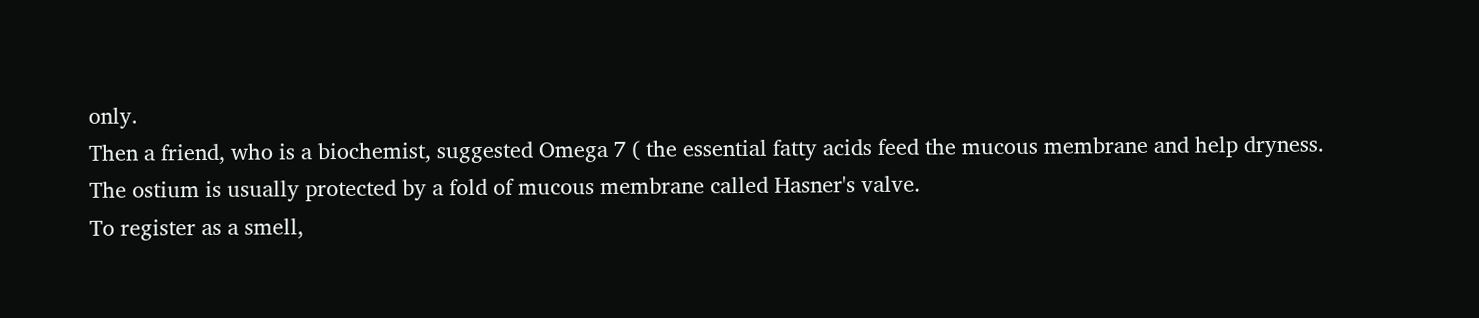only.
Then a friend, who is a biochemist, suggested Omega 7 ( the essential fatty acids feed the mucous membrane and help dryness.
The ostium is usually protected by a fold of mucous membrane called Hasner's valve.
To register as a smell,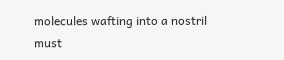molecules wafting into a nostril must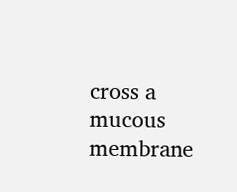cross a mucous membrane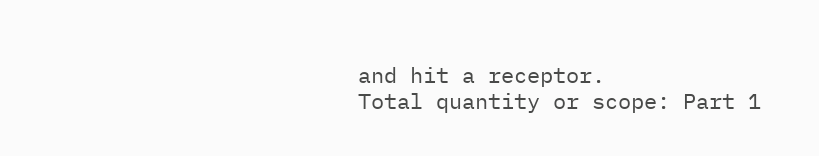and hit a receptor.
Total quantity or scope: Part 1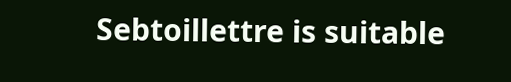Sebtoillettre is suitable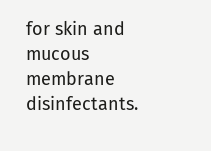for skin and mucous membrane disinfectants.